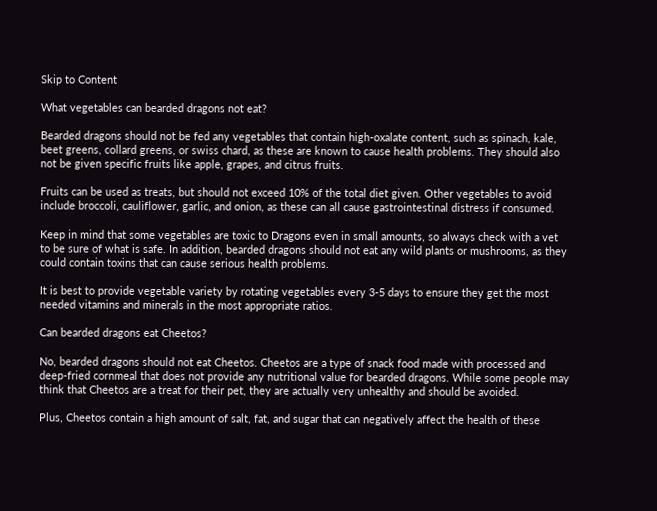Skip to Content

What vegetables can bearded dragons not eat?

Bearded dragons should not be fed any vegetables that contain high-oxalate content, such as spinach, kale, beet greens, collard greens, or swiss chard, as these are known to cause health problems. They should also not be given specific fruits like apple, grapes, and citrus fruits.

Fruits can be used as treats, but should not exceed 10% of the total diet given. Other vegetables to avoid include broccoli, cauliflower, garlic, and onion, as these can all cause gastrointestinal distress if consumed.

Keep in mind that some vegetables are toxic to Dragons even in small amounts, so always check with a vet to be sure of what is safe. In addition, bearded dragons should not eat any wild plants or mushrooms, as they could contain toxins that can cause serious health problems.

It is best to provide vegetable variety by rotating vegetables every 3-5 days to ensure they get the most needed vitamins and minerals in the most appropriate ratios.

Can bearded dragons eat Cheetos?

No, bearded dragons should not eat Cheetos. Cheetos are a type of snack food made with processed and deep-fried cornmeal that does not provide any nutritional value for bearded dragons. While some people may think that Cheetos are a treat for their pet, they are actually very unhealthy and should be avoided.

Plus, Cheetos contain a high amount of salt, fat, and sugar that can negatively affect the health of these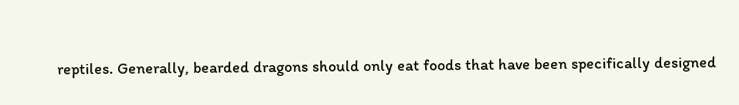reptiles. Generally, bearded dragons should only eat foods that have been specifically designed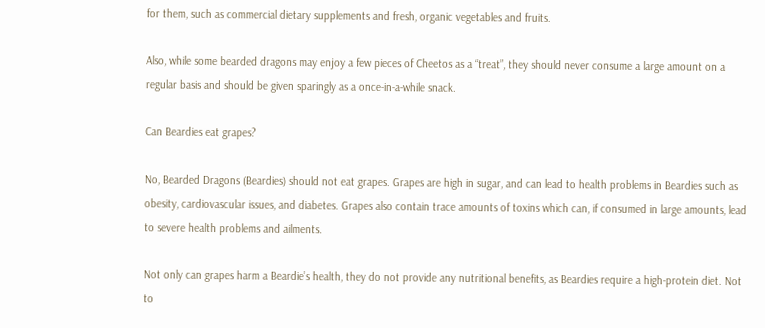for them, such as commercial dietary supplements and fresh, organic vegetables and fruits.

Also, while some bearded dragons may enjoy a few pieces of Cheetos as a “treat”, they should never consume a large amount on a regular basis and should be given sparingly as a once-in-a-while snack.

Can Beardies eat grapes?

No, Bearded Dragons (Beardies) should not eat grapes. Grapes are high in sugar, and can lead to health problems in Beardies such as obesity, cardiovascular issues, and diabetes. Grapes also contain trace amounts of toxins which can, if consumed in large amounts, lead to severe health problems and ailments.

Not only can grapes harm a Beardie’s health, they do not provide any nutritional benefits, as Beardies require a high-protein diet. Not to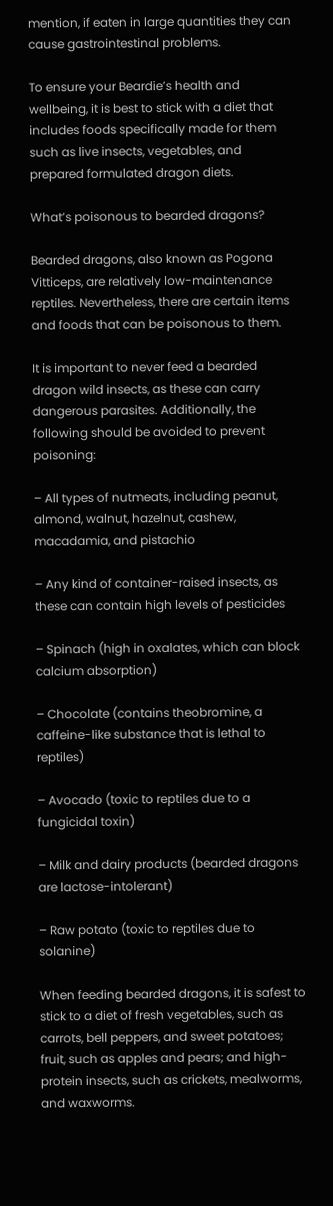mention, if eaten in large quantities they can cause gastrointestinal problems.

To ensure your Beardie’s health and wellbeing, it is best to stick with a diet that includes foods specifically made for them such as live insects, vegetables, and prepared formulated dragon diets.

What’s poisonous to bearded dragons?

Bearded dragons, also known as Pogona Vitticeps, are relatively low-maintenance reptiles. Nevertheless, there are certain items and foods that can be poisonous to them.

It is important to never feed a bearded dragon wild insects, as these can carry dangerous parasites. Additionally, the following should be avoided to prevent poisoning:

– All types of nutmeats, including peanut, almond, walnut, hazelnut, cashew, macadamia, and pistachio

– Any kind of container-raised insects, as these can contain high levels of pesticides

– Spinach (high in oxalates, which can block calcium absorption)

– Chocolate (contains theobromine, a caffeine-like substance that is lethal to reptiles)

– Avocado (toxic to reptiles due to a fungicidal toxin)

– Milk and dairy products (bearded dragons are lactose-intolerant)

– Raw potato (toxic to reptiles due to solanine)

When feeding bearded dragons, it is safest to stick to a diet of fresh vegetables, such as carrots, bell peppers, and sweet potatoes; fruit, such as apples and pears; and high-protein insects, such as crickets, mealworms, and waxworms.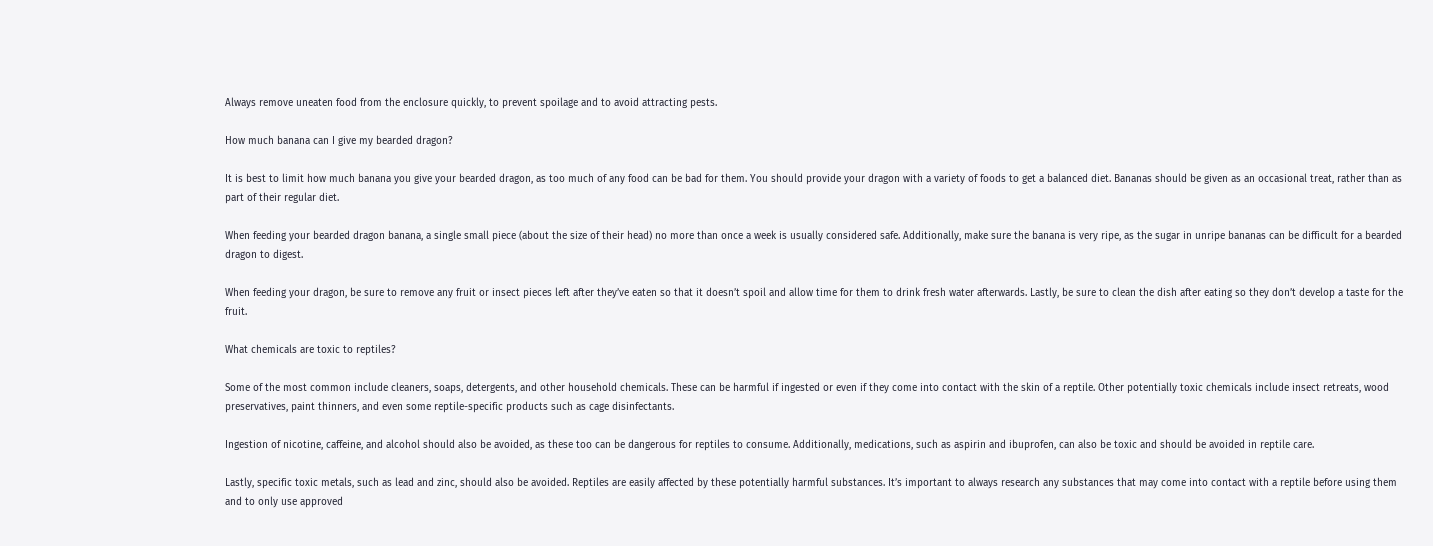Always remove uneaten food from the enclosure quickly, to prevent spoilage and to avoid attracting pests.

How much banana can I give my bearded dragon?

It is best to limit how much banana you give your bearded dragon, as too much of any food can be bad for them. You should provide your dragon with a variety of foods to get a balanced diet. Bananas should be given as an occasional treat, rather than as part of their regular diet.

When feeding your bearded dragon banana, a single small piece (about the size of their head) no more than once a week is usually considered safe. Additionally, make sure the banana is very ripe, as the sugar in unripe bananas can be difficult for a bearded dragon to digest.

When feeding your dragon, be sure to remove any fruit or insect pieces left after they’ve eaten so that it doesn’t spoil and allow time for them to drink fresh water afterwards. Lastly, be sure to clean the dish after eating so they don’t develop a taste for the fruit.

What chemicals are toxic to reptiles?

Some of the most common include cleaners, soaps, detergents, and other household chemicals. These can be harmful if ingested or even if they come into contact with the skin of a reptile. Other potentially toxic chemicals include insect retreats, wood preservatives, paint thinners, and even some reptile-specific products such as cage disinfectants.

Ingestion of nicotine, caffeine, and alcohol should also be avoided, as these too can be dangerous for reptiles to consume. Additionally, medications, such as aspirin and ibuprofen, can also be toxic and should be avoided in reptile care.

Lastly, specific toxic metals, such as lead and zinc, should also be avoided. Reptiles are easily affected by these potentially harmful substances. It’s important to always research any substances that may come into contact with a reptile before using them and to only use approved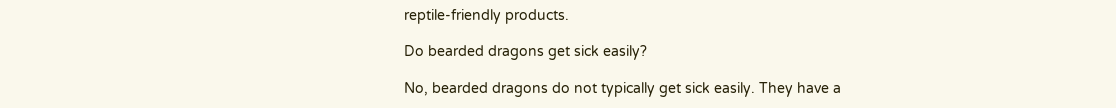reptile-friendly products.

Do bearded dragons get sick easily?

No, bearded dragons do not typically get sick easily. They have a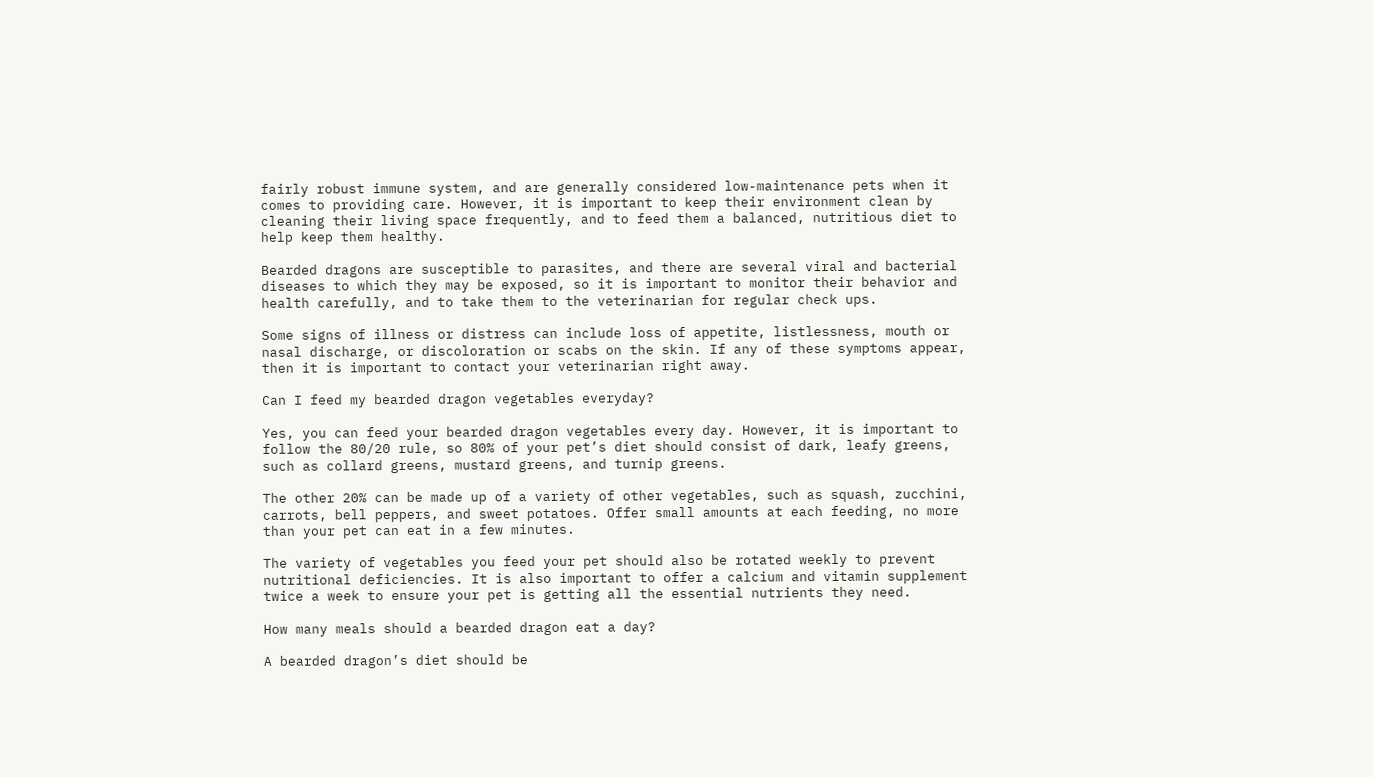fairly robust immune system, and are generally considered low-maintenance pets when it comes to providing care. However, it is important to keep their environment clean by cleaning their living space frequently, and to feed them a balanced, nutritious diet to help keep them healthy.

Bearded dragons are susceptible to parasites, and there are several viral and bacterial diseases to which they may be exposed, so it is important to monitor their behavior and health carefully, and to take them to the veterinarian for regular check ups.

Some signs of illness or distress can include loss of appetite, listlessness, mouth or nasal discharge, or discoloration or scabs on the skin. If any of these symptoms appear, then it is important to contact your veterinarian right away.

Can I feed my bearded dragon vegetables everyday?

Yes, you can feed your bearded dragon vegetables every day. However, it is important to follow the 80/20 rule, so 80% of your pet’s diet should consist of dark, leafy greens, such as collard greens, mustard greens, and turnip greens.

The other 20% can be made up of a variety of other vegetables, such as squash, zucchini, carrots, bell peppers, and sweet potatoes. Offer small amounts at each feeding, no more than your pet can eat in a few minutes.

The variety of vegetables you feed your pet should also be rotated weekly to prevent nutritional deficiencies. It is also important to offer a calcium and vitamin supplement twice a week to ensure your pet is getting all the essential nutrients they need.

How many meals should a bearded dragon eat a day?

A bearded dragon’s diet should be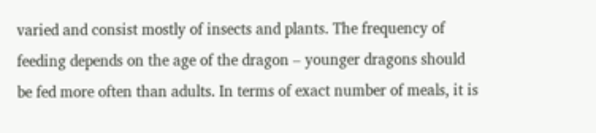varied and consist mostly of insects and plants. The frequency of feeding depends on the age of the dragon – younger dragons should be fed more often than adults. In terms of exact number of meals, it is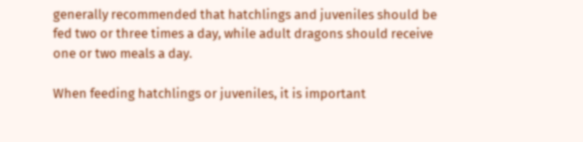generally recommended that hatchlings and juveniles should be fed two or three times a day, while adult dragons should receive one or two meals a day.

When feeding hatchlings or juveniles, it is important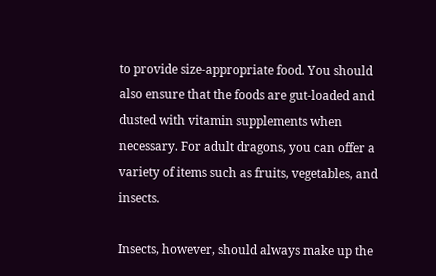to provide size-appropriate food. You should also ensure that the foods are gut-loaded and dusted with vitamin supplements when necessary. For adult dragons, you can offer a variety of items such as fruits, vegetables, and insects.

Insects, however, should always make up the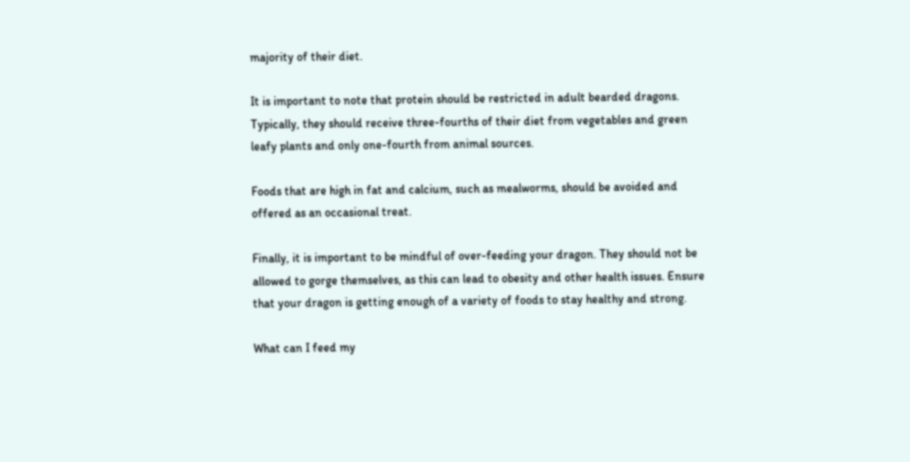majority of their diet.

It is important to note that protein should be restricted in adult bearded dragons. Typically, they should receive three-fourths of their diet from vegetables and green leafy plants and only one-fourth from animal sources.

Foods that are high in fat and calcium, such as mealworms, should be avoided and offered as an occasional treat.

Finally, it is important to be mindful of over-feeding your dragon. They should not be allowed to gorge themselves, as this can lead to obesity and other health issues. Ensure that your dragon is getting enough of a variety of foods to stay healthy and strong.

What can I feed my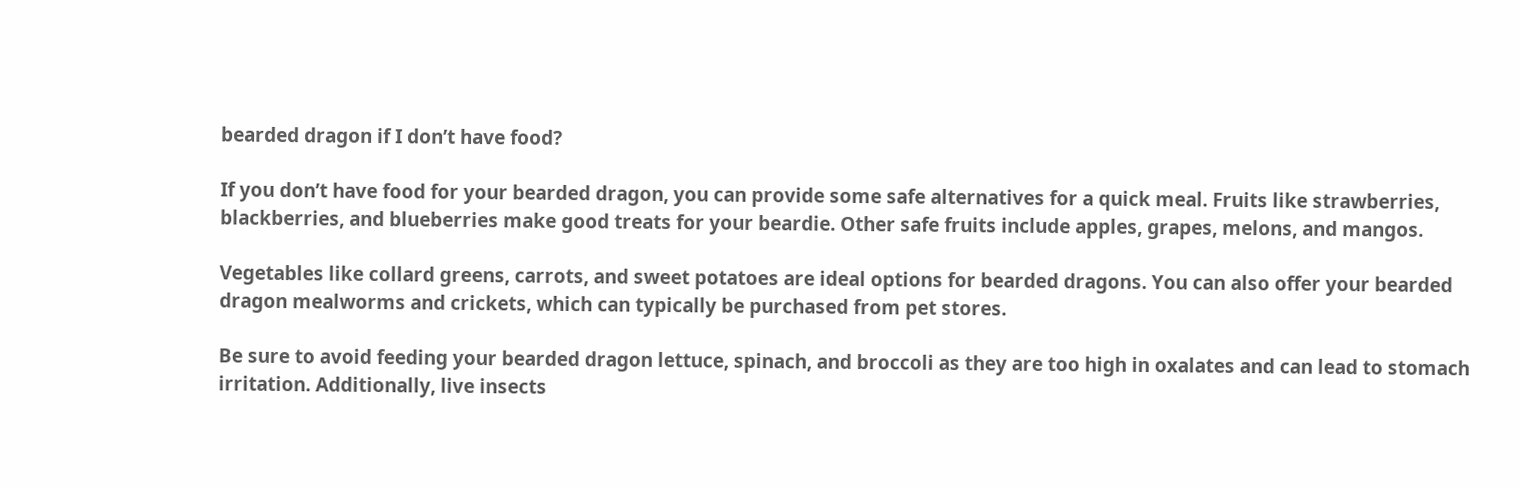bearded dragon if I don’t have food?

If you don’t have food for your bearded dragon, you can provide some safe alternatives for a quick meal. Fruits like strawberries, blackberries, and blueberries make good treats for your beardie. Other safe fruits include apples, grapes, melons, and mangos.

Vegetables like collard greens, carrots, and sweet potatoes are ideal options for bearded dragons. You can also offer your bearded dragon mealworms and crickets, which can typically be purchased from pet stores.

Be sure to avoid feeding your bearded dragon lettuce, spinach, and broccoli as they are too high in oxalates and can lead to stomach irritation. Additionally, live insects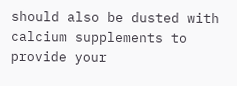should also be dusted with calcium supplements to provide your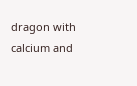dragon with calcium and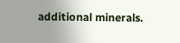additional minerals.